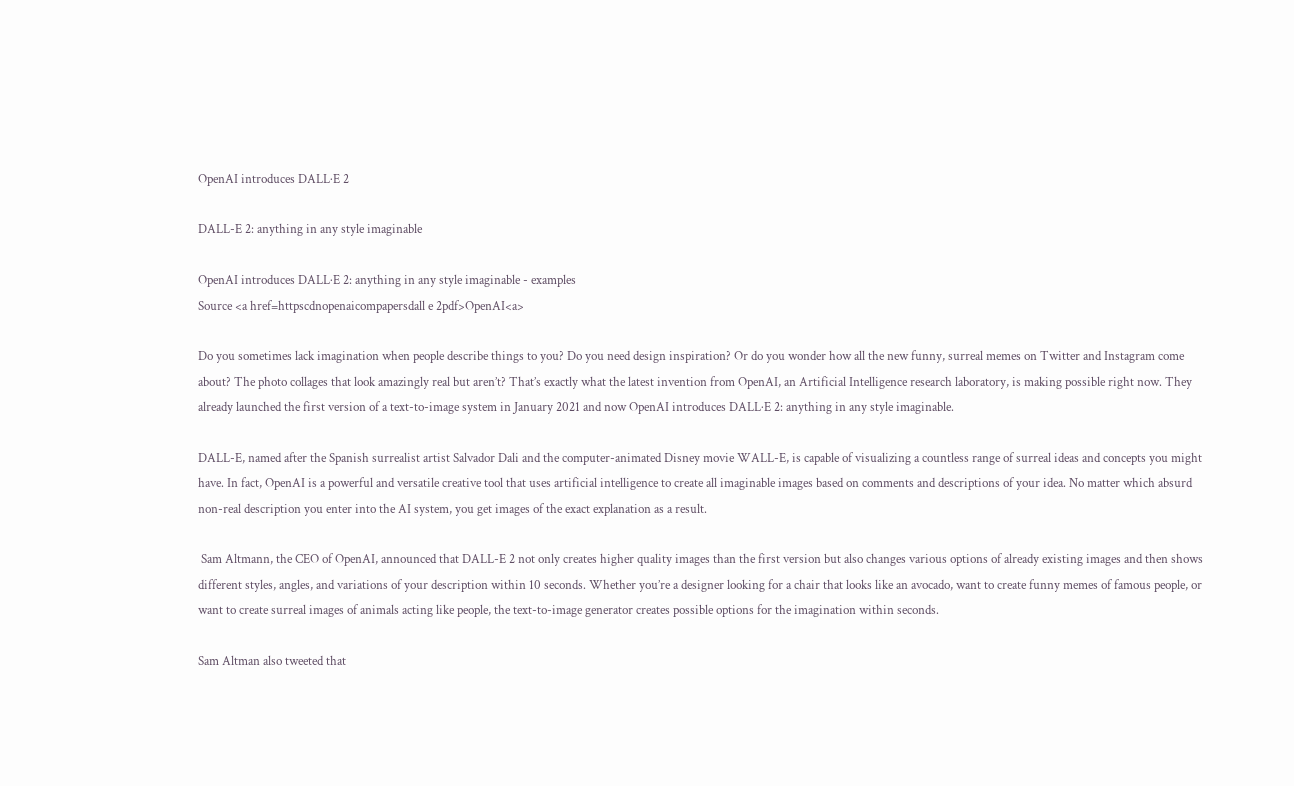OpenAI introduces DALL·E 2

DALL-E 2: anything in any style imaginable

OpenAI introduces DALL·E 2: anything in any style imaginable - examples
Source <a href=httpscdnopenaicompapersdall e 2pdf>OpenAI<a>

Do you sometimes lack imagination when people describe things to you? Do you need design inspiration? Or do you wonder how all the new funny, surreal memes on Twitter and Instagram come about? The photo collages that look amazingly real but aren’t? That’s exactly what the latest invention from OpenAI, an Artificial Intelligence research laboratory, is making possible right now. They already launched the first version of a text-to-image system in January 2021 and now OpenAI introduces DALL·E 2: anything in any style imaginable.

DALL-E, named after the Spanish surrealist artist Salvador Dali and the computer-animated Disney movie WALL-E, is capable of visualizing a countless range of surreal ideas and concepts you might have. In fact, OpenAI is a powerful and versatile creative tool that uses artificial intelligence to create all imaginable images based on comments and descriptions of your idea. No matter which absurd non-real description you enter into the AI system, you get images of the exact explanation as a result.

 Sam Altmann, the CEO of OpenAI, announced that DALL-E 2 not only creates higher quality images than the first version but also changes various options of already existing images and then shows different styles, angles, and variations of your description within 10 seconds. Whether you’re a designer looking for a chair that looks like an avocado, want to create funny memes of famous people, or want to create surreal images of animals acting like people, the text-to-image generator creates possible options for the imagination within seconds.

Sam Altman also tweeted that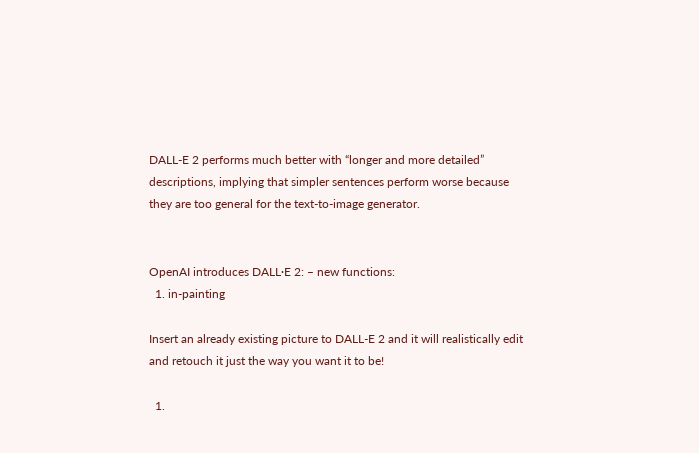DALL-E 2 performs much better with “longer and more detailed” descriptions, implying that simpler sentences perform worse because they are too general for the text-to-image generator.


OpenAI introduces DALL·E 2: – new functions:
  1. in-painting

Insert an already existing picture to DALL-E 2 and it will realistically edit and retouch it just the way you want it to be!

  1.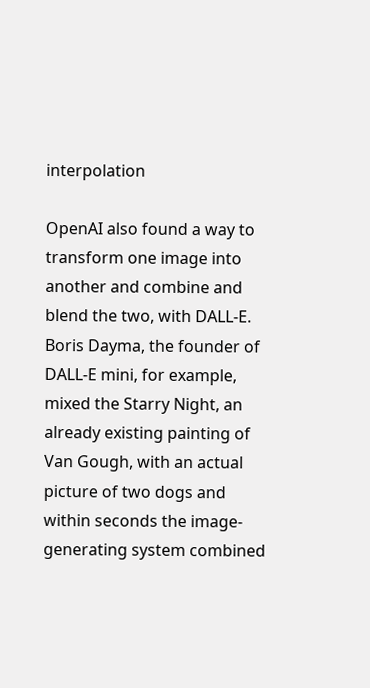interpolation

OpenAI also found a way to transform one image into another and combine and blend the two, with DALL-E. Boris Dayma, the founder of DALL-E mini, for example, mixed the Starry Night, an already existing painting of Van Gough, with an actual picture of two dogs and within seconds the image-generating system combined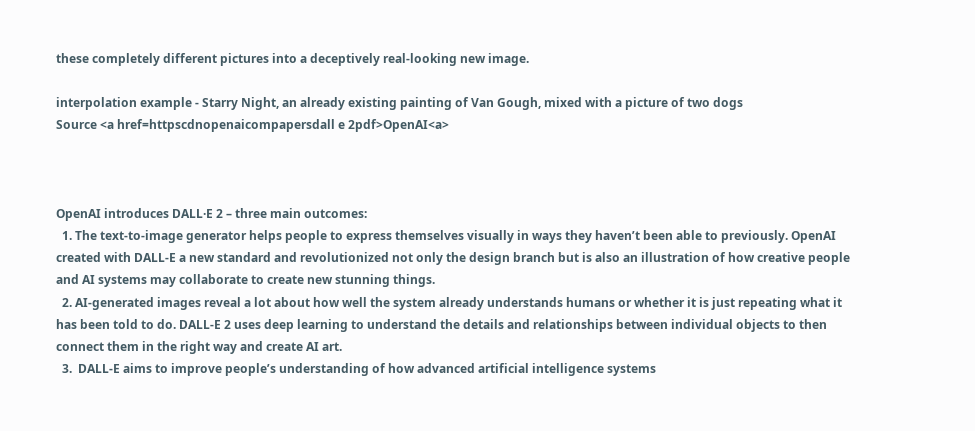these completely different pictures into a deceptively real-looking new image.

interpolation example - Starry Night, an already existing painting of Van Gough, mixed with a picture of two dogs
Source <a href=httpscdnopenaicompapersdall e 2pdf>OpenAI<a>



OpenAI introduces DALL·E 2 – three main outcomes:
  1. The text-to-image generator helps people to express themselves visually in ways they haven’t been able to previously. OpenAI created with DALL-E a new standard and revolutionized not only the design branch but is also an illustration of how creative people and AI systems may collaborate to create new stunning things.
  2. AI-generated images reveal a lot about how well the system already understands humans or whether it is just repeating what it has been told to do. DALL-E 2 uses deep learning to understand the details and relationships between individual objects to then connect them in the right way and create AI art.
  3.  DALL-E aims to improve people’s understanding of how advanced artificial intelligence systems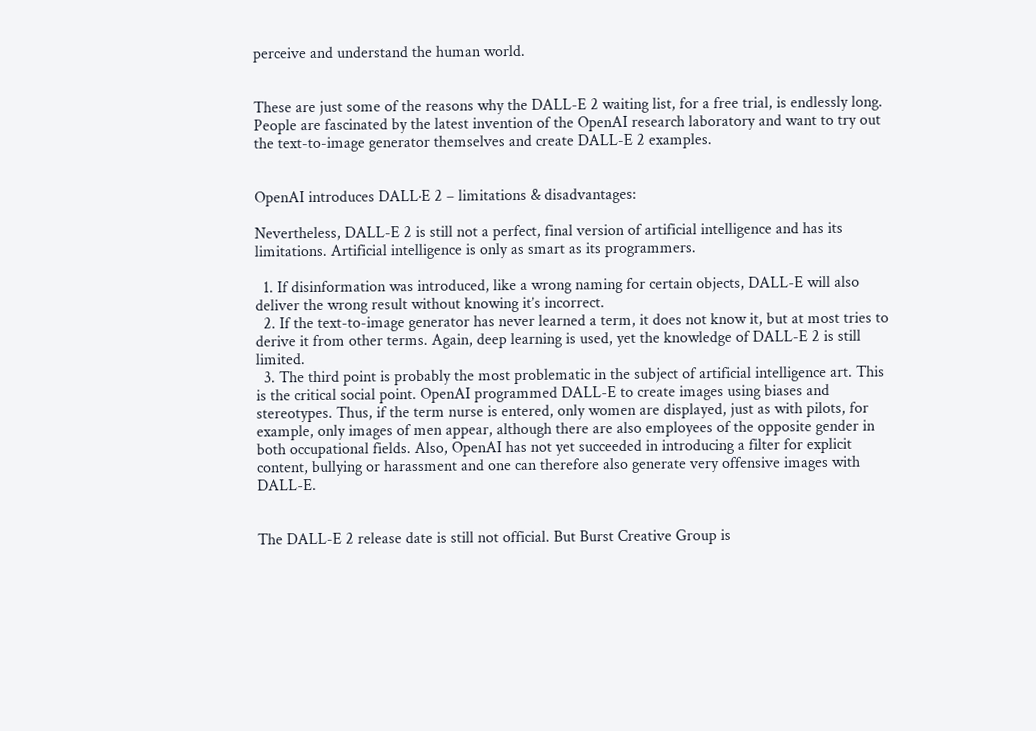perceive and understand the human world.


These are just some of the reasons why the DALL-E 2 waiting list, for a free trial, is endlessly long. People are fascinated by the latest invention of the OpenAI research laboratory and want to try out the text-to-image generator themselves and create DALL-E 2 examples.


OpenAI introduces DALL·E 2 – limitations & disadvantages:

Nevertheless, DALL-E 2 is still not a perfect, final version of artificial intelligence and has its limitations. Artificial intelligence is only as smart as its programmers.

  1. If disinformation was introduced, like a wrong naming for certain objects, DALL-E will also deliver the wrong result without knowing it’s incorrect.
  2. If the text-to-image generator has never learned a term, it does not know it, but at most tries to derive it from other terms. Again, deep learning is used, yet the knowledge of DALL-E 2 is still limited.
  3. The third point is probably the most problematic in the subject of artificial intelligence art. This is the critical social point. OpenAI programmed DALL-E to create images using biases and stereotypes. Thus, if the term nurse is entered, only women are displayed, just as with pilots, for example, only images of men appear, although there are also employees of the opposite gender in both occupational fields. Also, OpenAI has not yet succeeded in introducing a filter for explicit content, bullying or harassment and one can therefore also generate very offensive images with DALL-E.


The DALL-E 2 release date is still not official. But Burst Creative Group is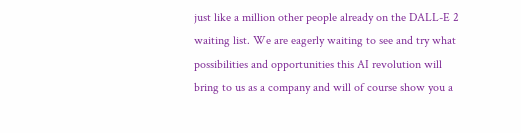just like a million other people already on the DALL-E 2 waiting list. We are eagerly waiting to see and try what possibilities and opportunities this AI revolution will bring to us as a company and will of course show you a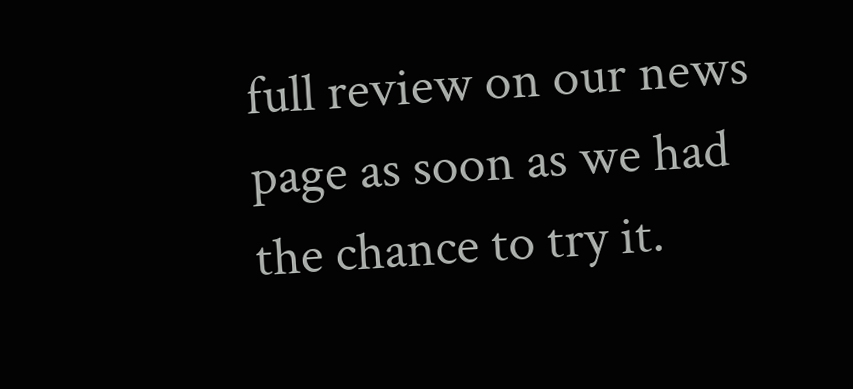full review on our news page as soon as we had the chance to try it.